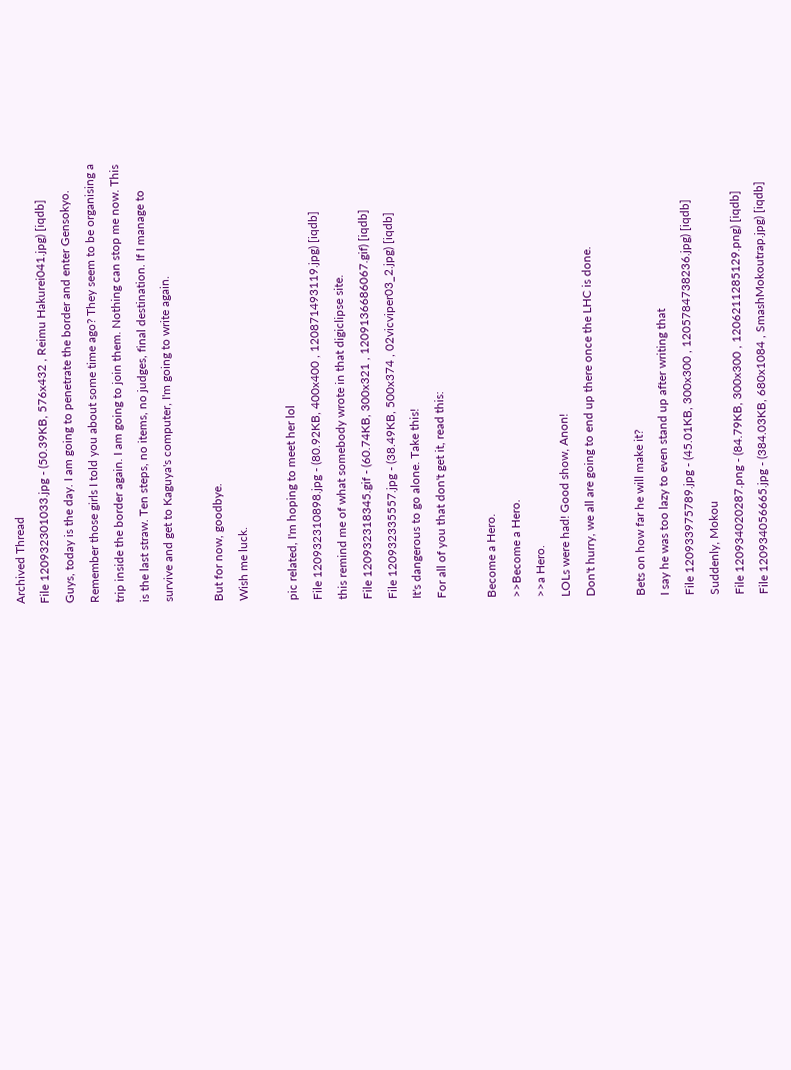Archived Thread
File 120932301033.jpg - (50.39KB, 576x432 , Reimu Hakurei041.jpg) [iqdb]
Guys, today is the day. I am going to penetrate the border and enter Gensokyo. Remember those girls I told you about some time ago? They seem to be organising a trip inside the border again. I am going to join them. Nothing can stop me now. This is the last straw. Ten steps, no items, no judges, final destination. If I manage to survive and get to Kaguya's computer, I'm going to write again.

But for now, goodbye.
Wish me luck.

pic related, I'm hoping to meet her lol
File 120932310898.jpg - (80.92KB, 400x400 , 120871493119.jpg) [iqdb]
this remind me of what somebody wrote in that digiclipse site.
File 120932318345.gif - (60.74KB, 300x321 , 1209136686067.gif) [iqdb]
File 120932335557.jpg - (38.49KB, 500x374 , 02vicviper03_2.jpg) [iqdb]
It's dangerous to go alone. Take this!
For all of you that don't get it, read this:

Become a Hero.
>>Become a Hero.
>>a Hero.
LOLs were had! Good show, Anon!
Don't hurry, we all are going to end up there once the LHC is done.

Bets on how far he will make it?
I say he was too lazy to even stand up after writing that
File 120933975789.jpg - (45.01KB, 300x300 , 1205784738236.jpg) [iqdb]
Suddenly, Mokou
File 120934020287.png - (84.79KB, 300x300 , 1206211285129.png) [iqdb]
File 120934056665.jpg - (384.03KB, 680x1084 , SmashMokoutrap.jpg) [iqdb]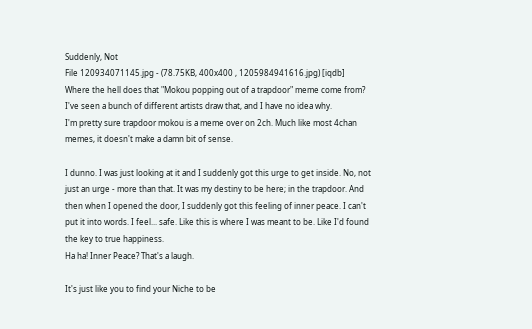Suddenly, Not
File 120934071145.jpg - (78.75KB, 400x400 , 1205984941616.jpg) [iqdb]
Where the hell does that "Mokou popping out of a trapdoor" meme come from? I've seen a bunch of different artists draw that, and I have no idea why.
I'm pretty sure trapdoor mokou is a meme over on 2ch. Much like most 4chan memes, it doesn't make a damn bit of sense.

I dunno. I was just looking at it and I suddenly got this urge to get inside. No, not just an urge - more than that. It was my destiny to be here; in the trapdoor. And then when I opened the door, I suddenly got this feeling of inner peace. I can't put it into words. I feel... safe. Like this is where I was meant to be. Like I'd found the key to true happiness.
Ha ha! Inner Peace? That's a laugh.

It's just like you to find your Niche to be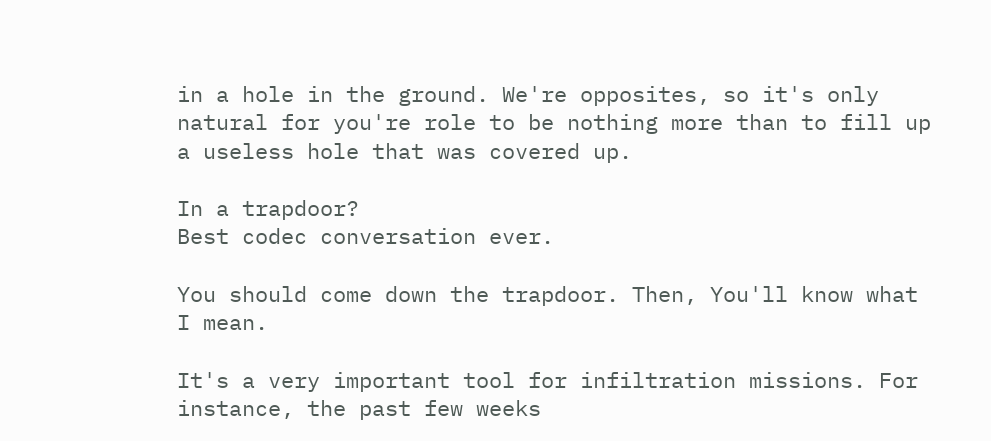in a hole in the ground. We're opposites, so it's only natural for you're role to be nothing more than to fill up a useless hole that was covered up.

In a trapdoor?
Best codec conversation ever.

You should come down the trapdoor. Then, You'll know what I mean.

It's a very important tool for infiltration missions. For instance, the past few weeks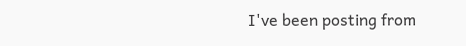I've been posting from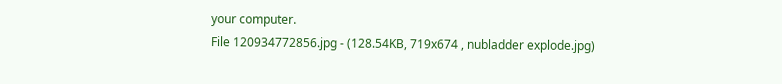your computer.
File 120934772856.jpg - (128.54KB, 719x674 , nubladder explode.jpg)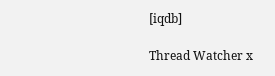[iqdb]

Thread Watcher x